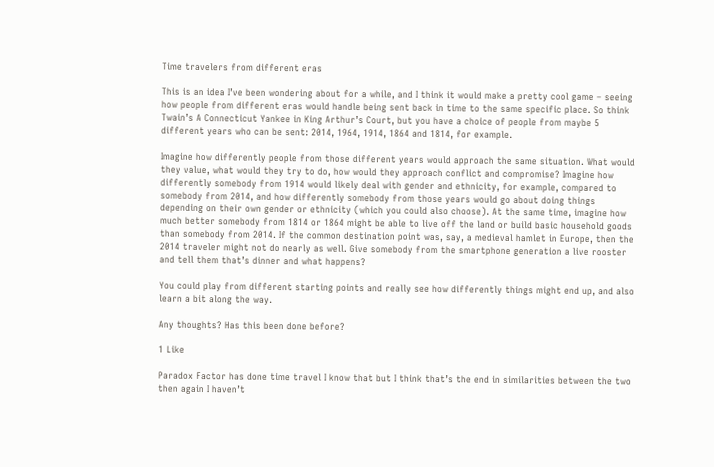Time travelers from different eras

This is an idea I’ve been wondering about for a while, and I think it would make a pretty cool game – seeing how people from different eras would handle being sent back in time to the same specific place. So think Twain’s A Connecticut Yankee in King Arthur’s Court, but you have a choice of people from maybe 5 different years who can be sent: 2014, 1964, 1914, 1864 and 1814, for example.

Imagine how differently people from those different years would approach the same situation. What would they value, what would they try to do, how would they approach conflict and compromise? Imagine how differently somebody from 1914 would likely deal with gender and ethnicity, for example, compared to somebody from 2014, and how differently somebody from those years would go about doing things depending on their own gender or ethnicity (which you could also choose). At the same time, imagine how much better somebody from 1814 or 1864 might be able to live off the land or build basic household goods than somebody from 2014. If the common destination point was, say, a medieval hamlet in Europe, then the 2014 traveler might not do nearly as well. Give somebody from the smartphone generation a live rooster and tell them that’s dinner and what happens?

You could play from different starting points and really see how differently things might end up, and also learn a bit along the way.

Any thoughts? Has this been done before?

1 Like

Paradox Factor has done time travel I know that but I think that’s the end in similarities between the two then again I haven’t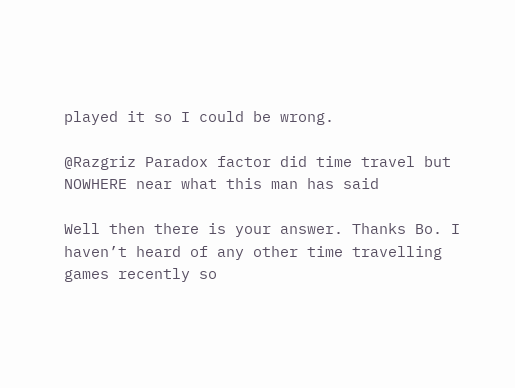played it so I could be wrong.

@Razgriz Paradox factor did time travel but NOWHERE near what this man has said

Well then there is your answer. Thanks Bo. I haven’t heard of any other time travelling games recently so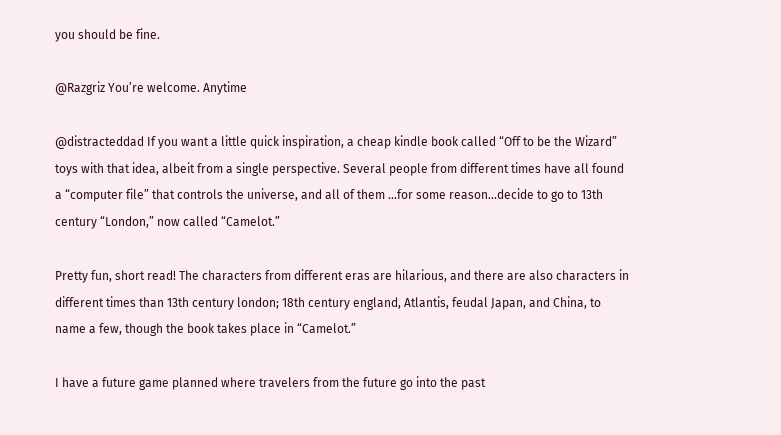you should be fine.

@Razgriz You’re welcome. Anytime

@distracteddad If you want a little quick inspiration, a cheap kindle book called “Off to be the Wizard” toys with that idea, albeit from a single perspective. Several people from different times have all found a “computer file” that controls the universe, and all of them …for some reason…decide to go to 13th century “London,” now called “Camelot.”

Pretty fun, short read! The characters from different eras are hilarious, and there are also characters in different times than 13th century london; 18th century england, Atlantis, feudal Japan, and China, to name a few, though the book takes place in “Camelot.”

I have a future game planned where travelers from the future go into the past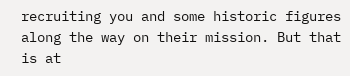recruiting you and some historic figures along the way on their mission. But that is at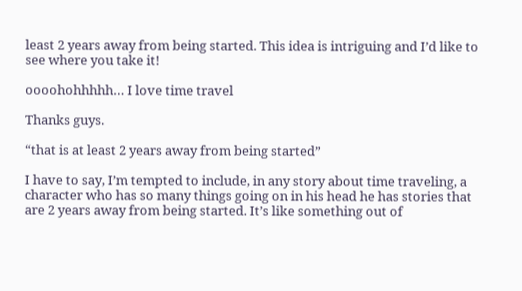least 2 years away from being started. This idea is intriguing and I’d like to see where you take it!

oooohohhhhh… I love time travel

Thanks guys.

“that is at least 2 years away from being started”

I have to say, I’m tempted to include, in any story about time traveling, a character who has so many things going on in his head he has stories that are 2 years away from being started. It’s like something out of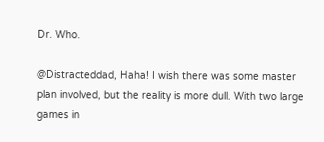Dr. Who.

@Distracteddad, Haha! I wish there was some master plan involved, but the reality is more dull. With two large games in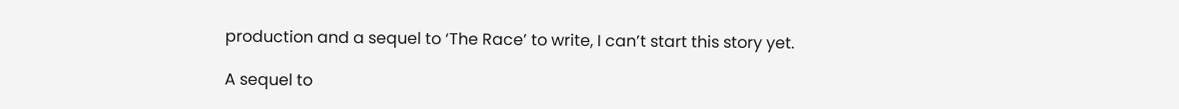production and a sequel to ‘The Race’ to write, I can’t start this story yet.

A sequel to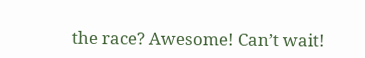the race? Awesome! Can’t wait!